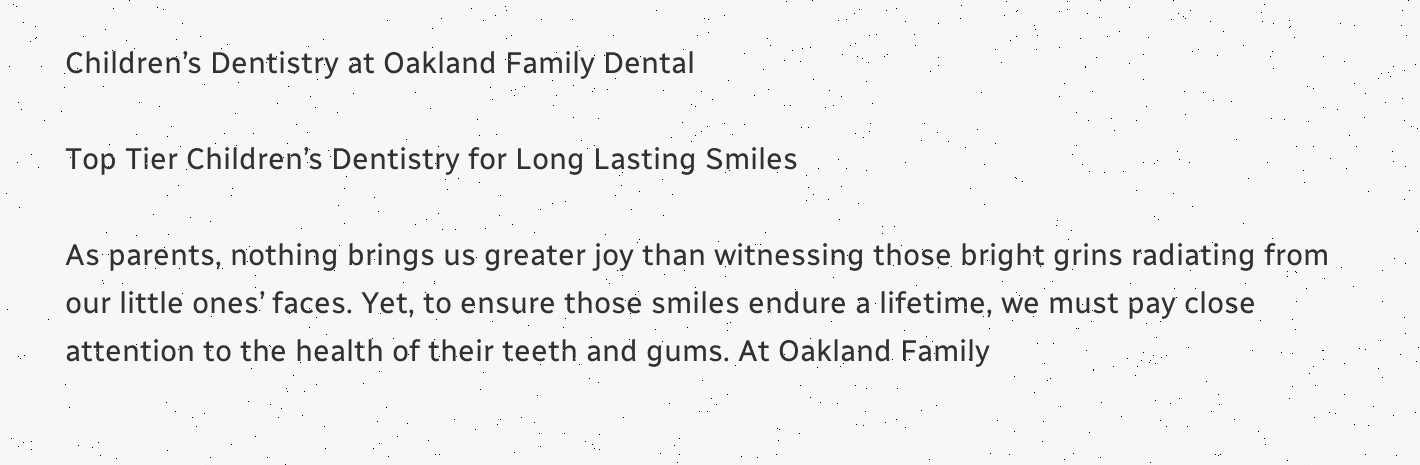Children’s Dentistry at Oakland Family Dental

Top Tier Children’s Dentistry for Long Lasting Smiles

As parents, nothing brings us greater joy than witnessing those bright grins radiating from our little ones’ faces. Yet, to ensure those smiles endure a lifetime, we must pay close attention to the health of their teeth and gums. At Oakland Family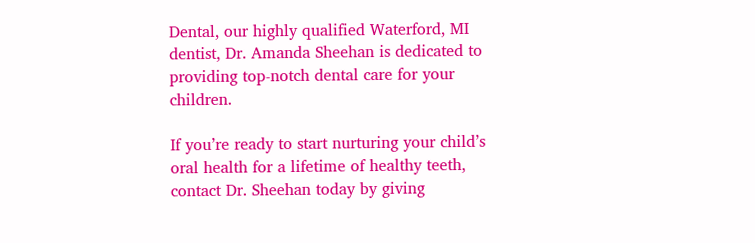Dental, our highly qualified Waterford, MI dentist, Dr. Amanda Sheehan is dedicated to providing top-notch dental care for your children.

If you’re ready to start nurturing your child’s oral health for a lifetime of healthy teeth, contact Dr. Sheehan today by giving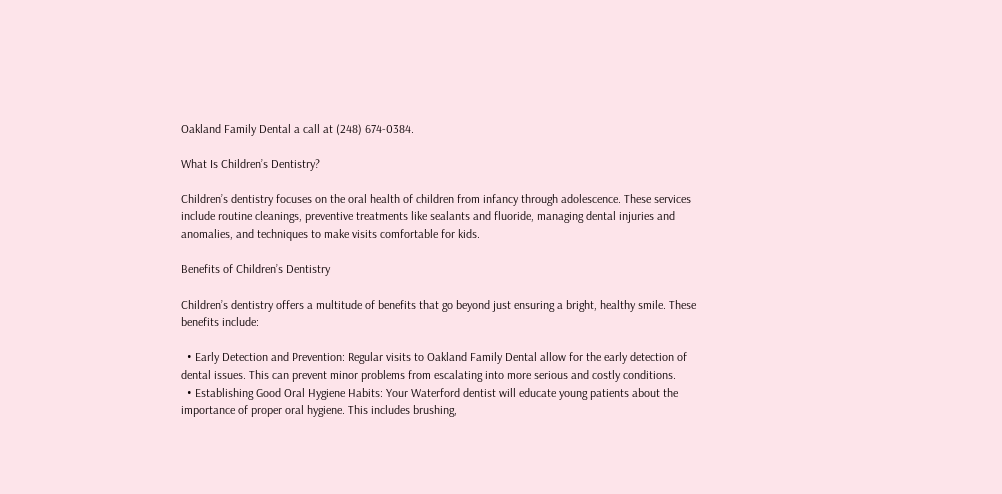Oakland Family Dental a call at (248) 674-0384.

What Is Children’s Dentistry?

Children’s dentistry focuses on the oral health of children from infancy through adolescence. These services include routine cleanings, preventive treatments like sealants and fluoride, managing dental injuries and anomalies, and techniques to make visits comfortable for kids.

Benefits of Children’s Dentistry

Children’s dentistry offers a multitude of benefits that go beyond just ensuring a bright, healthy smile. These benefits include:

  • Early Detection and Prevention: Regular visits to Oakland Family Dental allow for the early detection of dental issues. This can prevent minor problems from escalating into more serious and costly conditions.
  • Establishing Good Oral Hygiene Habits: Your Waterford dentist will educate young patients about the importance of proper oral hygiene. This includes brushing,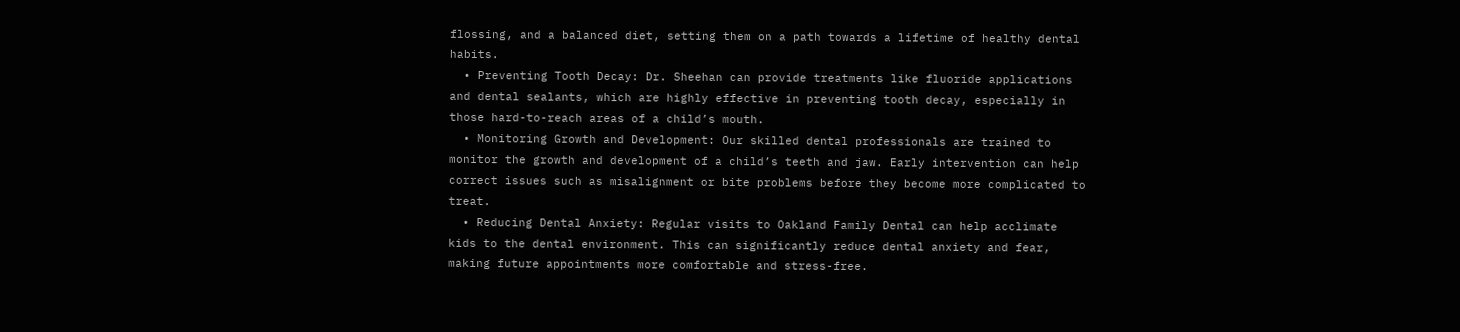flossing, and a balanced diet, setting them on a path towards a lifetime of healthy dental habits.
  • Preventing Tooth Decay: Dr. Sheehan can provide treatments like fluoride applications and dental sealants, which are highly effective in preventing tooth decay, especially in those hard-to-reach areas of a child’s mouth.
  • Monitoring Growth and Development: Our skilled dental professionals are trained to monitor the growth and development of a child’s teeth and jaw. Early intervention can help correct issues such as misalignment or bite problems before they become more complicated to treat.
  • Reducing Dental Anxiety: Regular visits to Oakland Family Dental can help acclimate kids to the dental environment. This can significantly reduce dental anxiety and fear, making future appointments more comfortable and stress-free.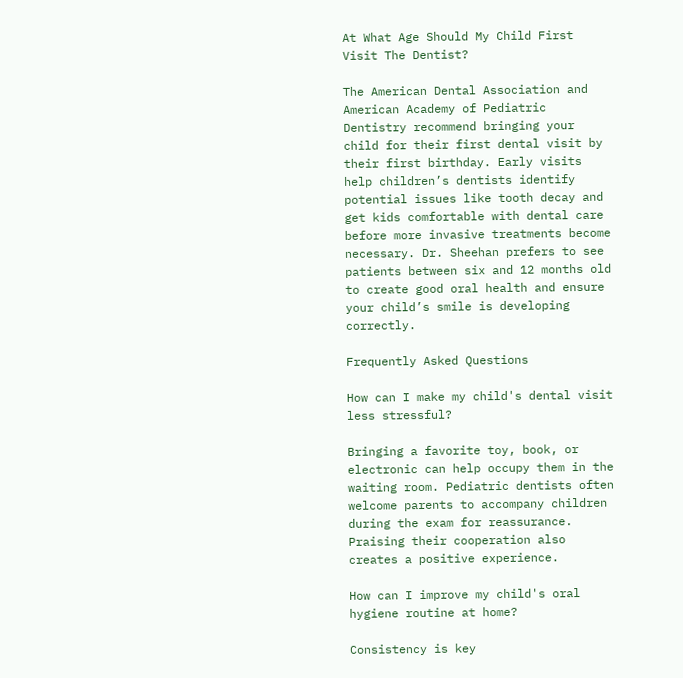At What Age Should My Child First Visit The Dentist?

The American Dental Association and American Academy of Pediatric Dentistry recommend bringing your child for their first dental visit by their first birthday. Early visits help children’s dentists identify potential issues like tooth decay and get kids comfortable with dental care before more invasive treatments become necessary. Dr. Sheehan prefers to see patients between six and 12 months old to create good oral health and ensure your child’s smile is developing correctly.

Frequently Asked Questions

How can I make my child's dental visit less stressful?

Bringing a favorite toy, book, or electronic can help occupy them in the waiting room. Pediatric dentists often welcome parents to accompany children during the exam for reassurance. Praising their cooperation also creates a positive experience.

How can I improve my child's oral hygiene routine at home?

Consistency is key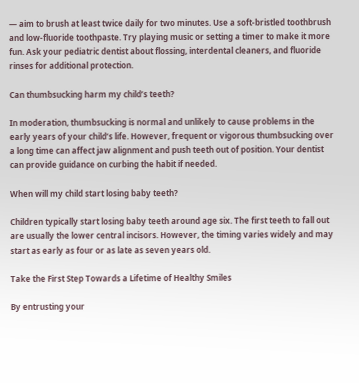— aim to brush at least twice daily for two minutes. Use a soft-bristled toothbrush and low-fluoride toothpaste. Try playing music or setting a timer to make it more fun. Ask your pediatric dentist about flossing, interdental cleaners, and fluoride rinses for additional protection.

Can thumbsucking harm my child’s teeth?

In moderation, thumbsucking is normal and unlikely to cause problems in the early years of your child’s life. However, frequent or vigorous thumbsucking over a long time can affect jaw alignment and push teeth out of position. Your dentist can provide guidance on curbing the habit if needed.

When will my child start losing baby teeth?

Children typically start losing baby teeth around age six. The first teeth to fall out are usually the lower central incisors. However, the timing varies widely and may start as early as four or as late as seven years old.

Take the First Step Towards a Lifetime of Healthy Smiles

By entrusting your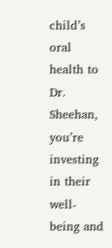child’s oral health to Dr. Sheehan, you’re investing in their well-being and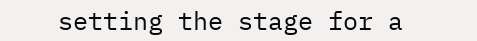setting the stage for a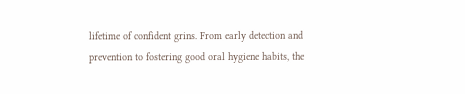lifetime of confident grins. From early detection and prevention to fostering good oral hygiene habits, the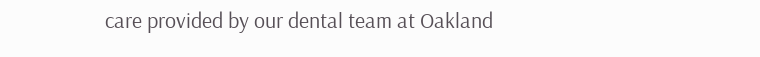care provided by our dental team at Oakland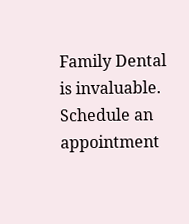Family Dental is invaluable. Schedule an appointment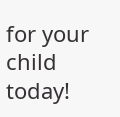for your child today!